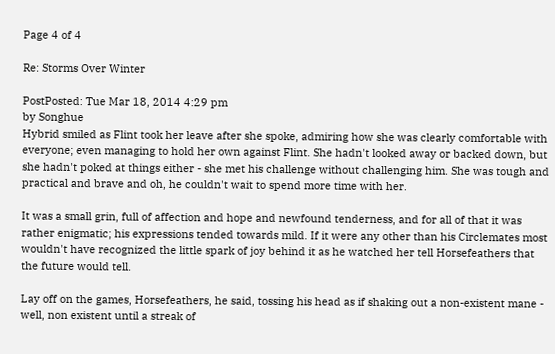Page 4 of 4

Re: Storms Over Winter

PostPosted: Tue Mar 18, 2014 4:29 pm
by Songhue
Hybrid smiled as Flint took her leave after she spoke, admiring how she was clearly comfortable with everyone; even managing to hold her own against Flint. She hadn't looked away or backed down, but she hadn't poked at things either - she met his challenge without challenging him. She was tough and practical and brave and oh, he couldn't wait to spend more time with her.

It was a small grin, full of affection and hope and newfound tenderness, and for all of that it was rather enigmatic; his expressions tended towards mild. If it were any other than his Circlemates most wouldn't have recognized the little spark of joy behind it as he watched her tell Horsefeathers that the future would tell.

Lay off on the games, Horsefeathers, he said, tossing his head as if shaking out a non-existent mane - well, non existent until a streak of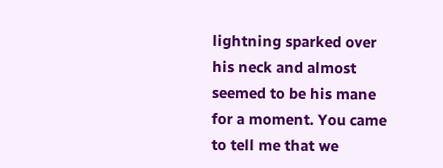lightning sparked over his neck and almost seemed to be his mane for a moment. You came to tell me that we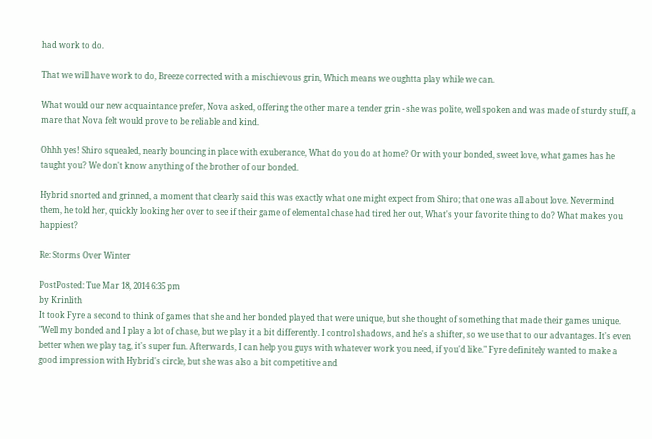had work to do.

That we will have work to do, Breeze corrected with a mischievous grin, Which means we oughtta play while we can.

What would our new acquaintance prefer, Nova asked, offering the other mare a tender grin - she was polite, well spoken and was made of sturdy stuff, a mare that Nova felt would prove to be reliable and kind.

Ohhh yes! Shiro squealed, nearly bouncing in place with exuberance, What do you do at home? Or with your bonded, sweet love, what games has he taught you? We don't know anything of the brother of our bonded.

Hybrid snorted and grinned, a moment that clearly said this was exactly what one might expect from Shiro; that one was all about love. Nevermind them, he told her, quickly looking her over to see if their game of elemental chase had tired her out, What's your favorite thing to do? What makes you happiest?

Re: Storms Over Winter

PostPosted: Tue Mar 18, 2014 6:35 pm
by Krinlith
It took Fyre a second to think of games that she and her bonded played that were unique, but she thought of something that made their games unique. "Well my bonded and I play a lot of chase, but we play it a bit differently. I control shadows, and he's a shifter, so we use that to our advantages. It's even better when we play tag, it's super fun. Afterwards, I can help you guys with whatever work you need, if you'd like." Fyre definitely wanted to make a good impression with Hybrid's circle, but she was also a bit competitive and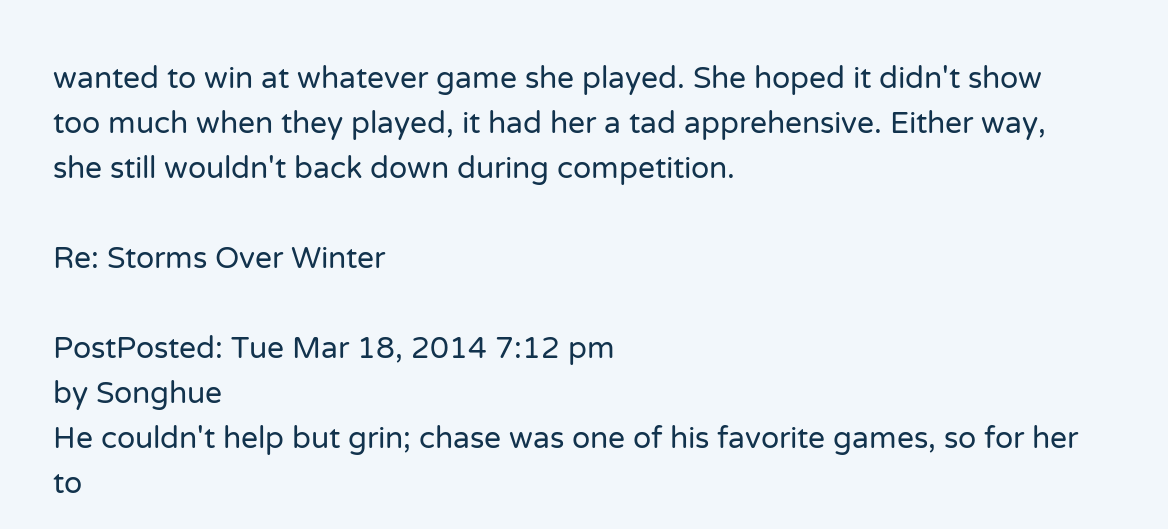wanted to win at whatever game she played. She hoped it didn't show too much when they played, it had her a tad apprehensive. Either way, she still wouldn't back down during competition.

Re: Storms Over Winter

PostPosted: Tue Mar 18, 2014 7:12 pm
by Songhue
He couldn't help but grin; chase was one of his favorite games, so for her to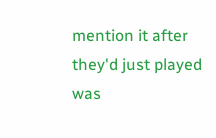mention it after they'd just played was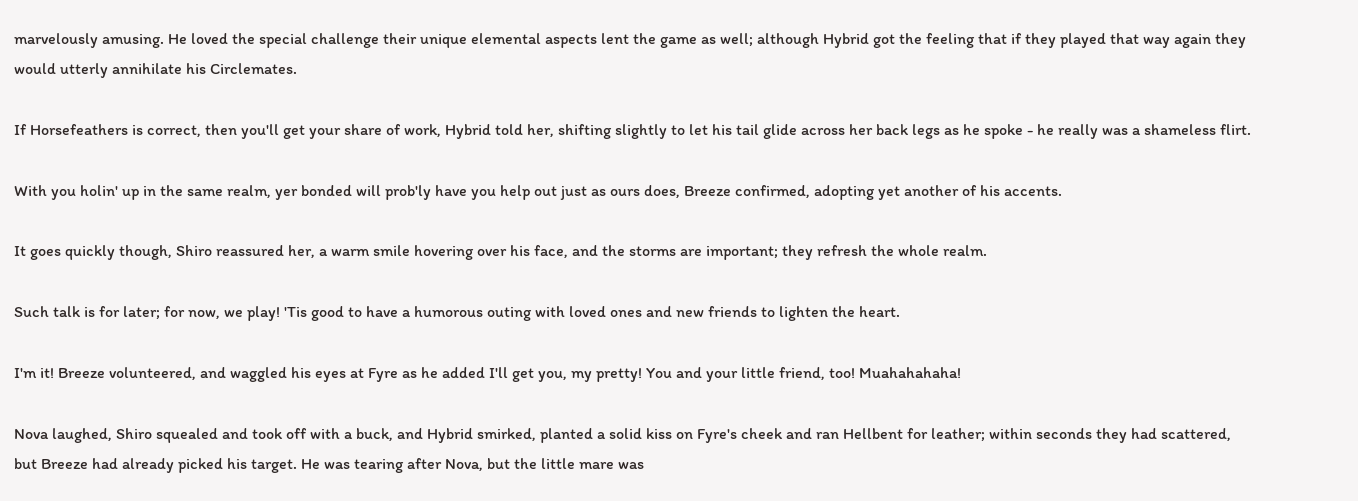marvelously amusing. He loved the special challenge their unique elemental aspects lent the game as well; although Hybrid got the feeling that if they played that way again they would utterly annihilate his Circlemates.

If Horsefeathers is correct, then you'll get your share of work, Hybrid told her, shifting slightly to let his tail glide across her back legs as he spoke - he really was a shameless flirt.

With you holin' up in the same realm, yer bonded will prob'ly have you help out just as ours does, Breeze confirmed, adopting yet another of his accents.

It goes quickly though, Shiro reassured her, a warm smile hovering over his face, and the storms are important; they refresh the whole realm.

Such talk is for later; for now, we play! 'Tis good to have a humorous outing with loved ones and new friends to lighten the heart.

I'm it! Breeze volunteered, and waggled his eyes at Fyre as he added I'll get you, my pretty! You and your little friend, too! Muahahahaha!

Nova laughed, Shiro squealed and took off with a buck, and Hybrid smirked, planted a solid kiss on Fyre's cheek and ran Hellbent for leather; within seconds they had scattered, but Breeze had already picked his target. He was tearing after Nova, but the little mare was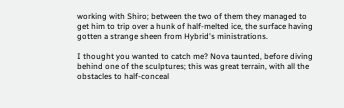working with Shiro; between the two of them they managed to get him to trip over a hunk of half-melted ice, the surface having gotten a strange sheen from Hybrid's ministrations.

I thought you wanted to catch me? Nova taunted, before diving behind one of the sculptures; this was great terrain, with all the obstacles to half-conceal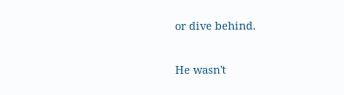or dive behind.

He wasn't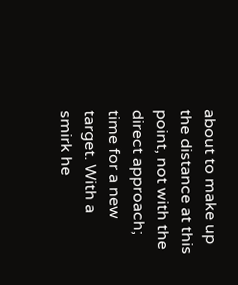about to make up the distance at this point, not with the direct approach; time for a new target. With a smirk he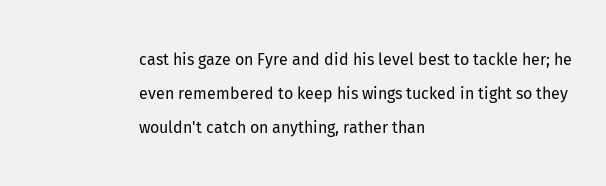cast his gaze on Fyre and did his level best to tackle her; he even remembered to keep his wings tucked in tight so they wouldn't catch on anything, rather than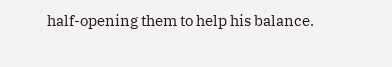half-opening them to help his balance.